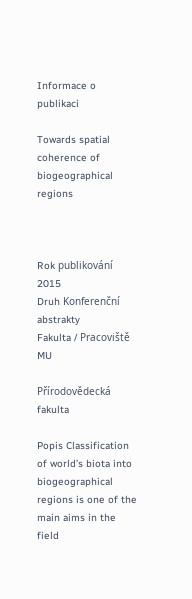Informace o publikaci

Towards spatial coherence of biogeographical regions



Rok publikování 2015
Druh Konferenční abstrakty
Fakulta / Pracoviště MU

Přírodovědecká fakulta

Popis Classification of world’s biota into biogeographical regions is one of the main aims in the field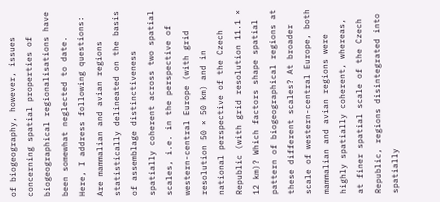of biogeography, however, issues concerning spatial properties of biogeographical regionalisations have been somewhat neglected to date. Here, I address following questions: Are mammalian and avian regions statistically delineated on the basis of assemblage distinctiveness spatially coherent across two spatial scales, i.e. in the perspective of western-central Europe (with grid resolution 50 × 50 km) and in national perspective of the Czech Republic (with grid resolution 11.1 × 12 km)? Which factors shape spatial pattern of biogeographical regions at these different scales? At broader scale of western-central Europe, both mammalian and avian regions were highly spatially coherent, whereas, at finer spatial scale of the Czech Republic, regions disintegrated into spatially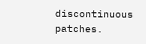discontinuous patches.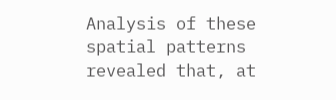Analysis of these spatial patterns revealed that, at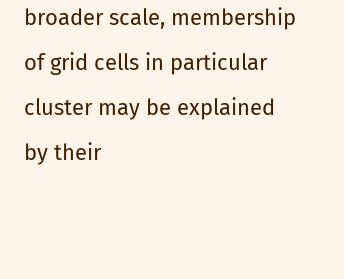broader scale, membership of grid cells in particular cluster may be explained by their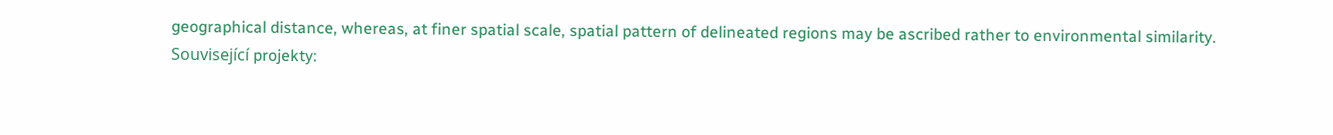geographical distance, whereas, at finer spatial scale, spatial pattern of delineated regions may be ascribed rather to environmental similarity.
Související projekty: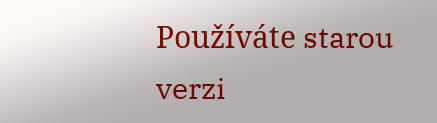Používáte starou verzi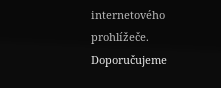internetového prohlížeče. Doporučujeme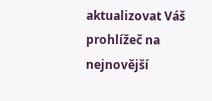aktualizovat Váš prohlížeč na nejnovější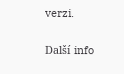verzi.

Další info